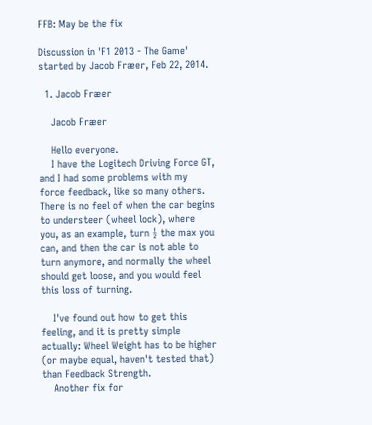FFB: May be the fix

Discussion in 'F1 2013 - The Game' started by Jacob Fræer, Feb 22, 2014.

  1. Jacob Fræer

    Jacob Fræer

    Hello everyone.
    I have the Logitech Driving Force GT, and I had some problems with my force feedback, like so many others. There is no feel of when the car begins to understeer (wheel lock), where you, as an example, turn ½ the max you can, and then the car is not able to turn anymore, and normally the wheel should get loose, and you would feel this loss of turning.

    I've found out how to get this feeling, and it is pretty simple actually: Wheel Weight has to be higher (or maybe equal, haven't tested that) than Feedback Strength.
    Another fix for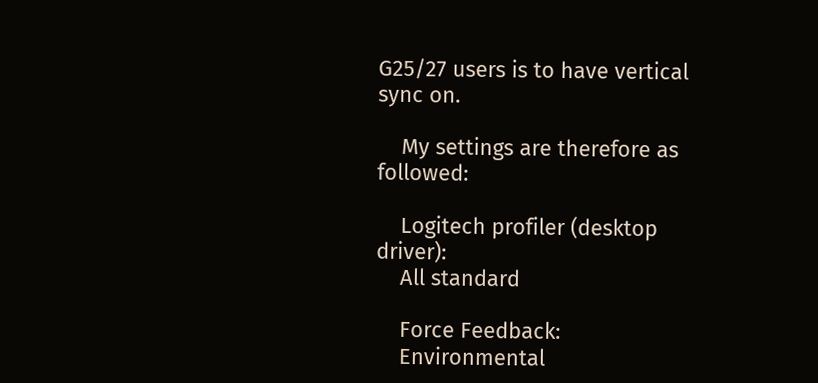G25/27 users is to have vertical sync on.

    My settings are therefore as followed:

    Logitech profiler (desktop driver):
    All standard

    Force Feedback:
    Environmental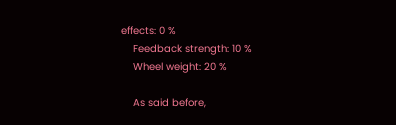effects: 0 %
    Feedback strength: 10 %
    Wheel weight: 20 %

    As said before,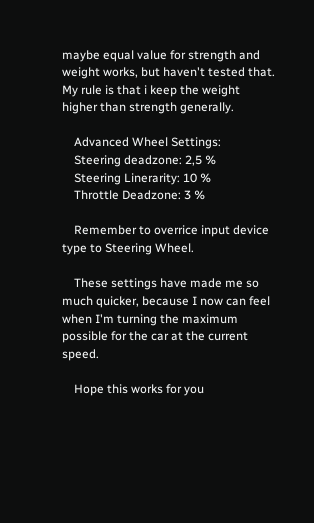maybe equal value for strength and weight works, but haven't tested that. My rule is that i keep the weight higher than strength generally.

    Advanced Wheel Settings:
    Steering deadzone: 2,5 %
    Steering Linerarity: 10 %
    Throttle Deadzone: 3 %

    Remember to overrice input device type to Steering Wheel.

    These settings have made me so much quicker, because I now can feel when I'm turning the maximum possible for the car at the current speed.

    Hope this works for you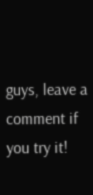guys, leave a comment if you try it!